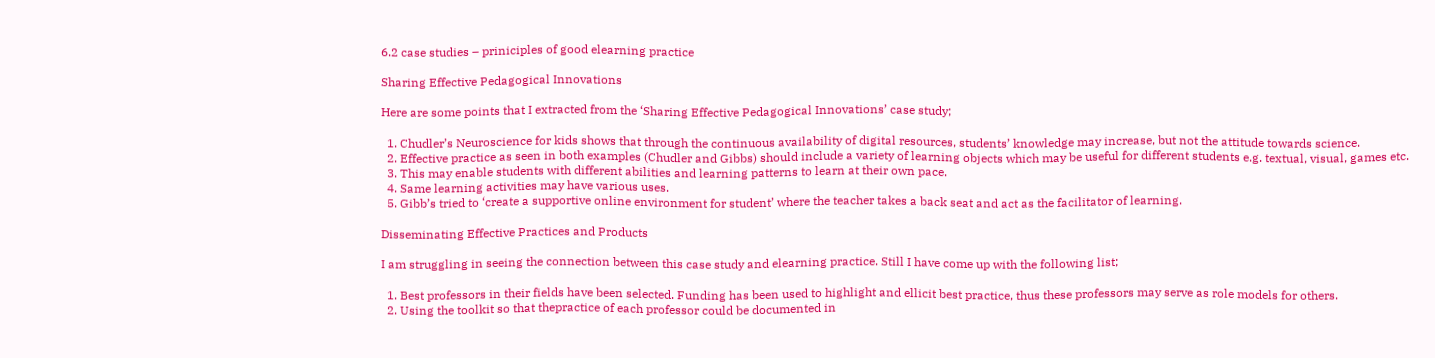6.2 case studies – priniciples of good elearning practice

Sharing Effective Pedagogical Innovations

Here are some points that I extracted from the ‘Sharing Effective Pedagogical Innovations’ case study;

  1. Chudler’s Neuroscience for kids shows that through the continuous availability of digital resources, students’ knowledge may increase, but not the attitude towards science.
  2. Effective practice as seen in both examples (Chudler and Gibbs) should include a variety of learning objects which may be useful for different students e.g. textual, visual, games etc.
  3. This may enable students with different abilities and learning patterns to learn at their own pace.
  4. Same learning activities may have various uses.
  5. Gibb’s tried to ‘create a supportive online environment for student’ where the teacher takes a back seat and act as the facilitator of learning.

Disseminating Effective Practices and Products

I am struggling in seeing the connection between this case study and elearning practice. Still I have come up with the following list;

  1. Best professors in their fields have been selected. Funding has been used to highlight and ellicit best practice, thus these professors may serve as role models for others.
  2. Using the toolkit so that thepractice of each professor could be documented in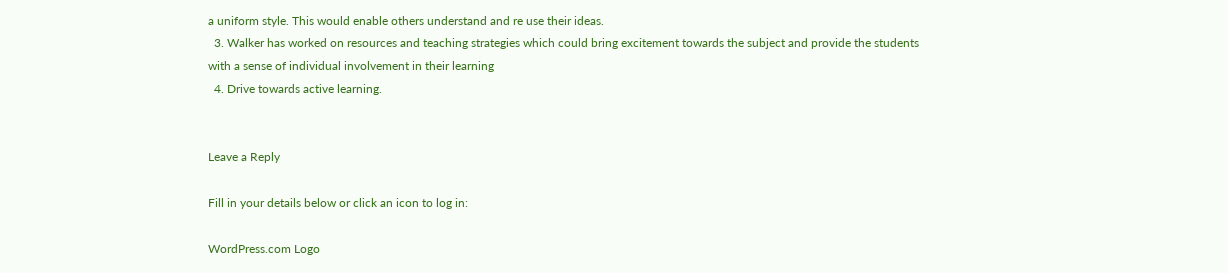a uniform style. This would enable others understand and re use their ideas.
  3. Walker has worked on resources and teaching strategies which could bring excitement towards the subject and provide the students with a sense of individual involvement in their learning
  4. Drive towards active learning.


Leave a Reply

Fill in your details below or click an icon to log in:

WordPress.com Logo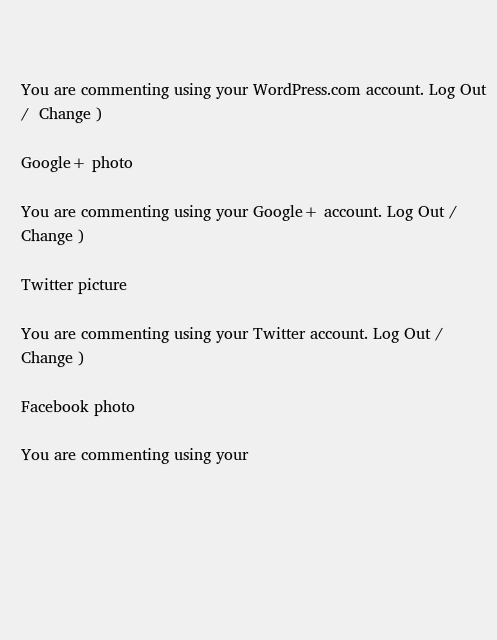You are commenting using your WordPress.com account. Log Out /  Change )

Google+ photo

You are commenting using your Google+ account. Log Out /  Change )

Twitter picture

You are commenting using your Twitter account. Log Out /  Change )

Facebook photo

You are commenting using your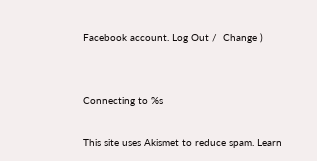Facebook account. Log Out /  Change )


Connecting to %s

This site uses Akismet to reduce spam. Learn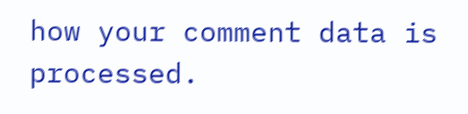how your comment data is processed.